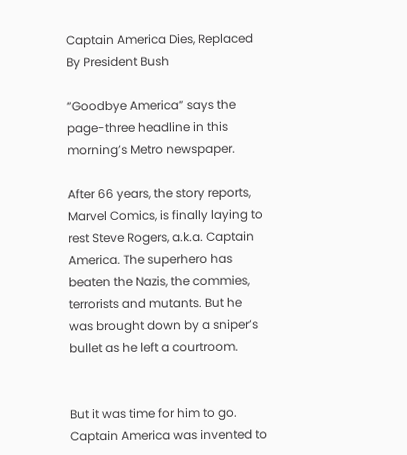Captain America Dies, Replaced By President Bush

“Goodbye America” says the page-three headline in this morning’s Metro newspaper.

After 66 years, the story reports, Marvel Comics, is finally laying to rest Steve Rogers, a.k.a. Captain America. The superhero has beaten the Nazis, the commies, terrorists and mutants. But he was brought down by a sniper’s bullet as he left a courtroom.


But it was time for him to go. Captain America was invented to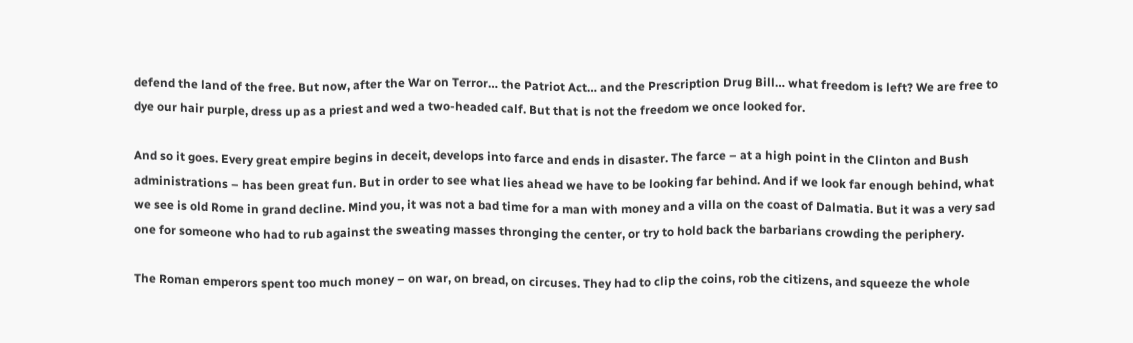defend the land of the free. But now, after the War on Terror… the Patriot Act… and the Prescription Drug Bill… what freedom is left? We are free to dye our hair purple, dress up as a priest and wed a two-headed calf. But that is not the freedom we once looked for.

And so it goes. Every great empire begins in deceit, develops into farce and ends in disaster. The farce – at a high point in the Clinton and Bush administrations – has been great fun. But in order to see what lies ahead we have to be looking far behind. And if we look far enough behind, what we see is old Rome in grand decline. Mind you, it was not a bad time for a man with money and a villa on the coast of Dalmatia. But it was a very sad one for someone who had to rub against the sweating masses thronging the center, or try to hold back the barbarians crowding the periphery.

The Roman emperors spent too much money – on war, on bread, on circuses. They had to clip the coins, rob the citizens, and squeeze the whole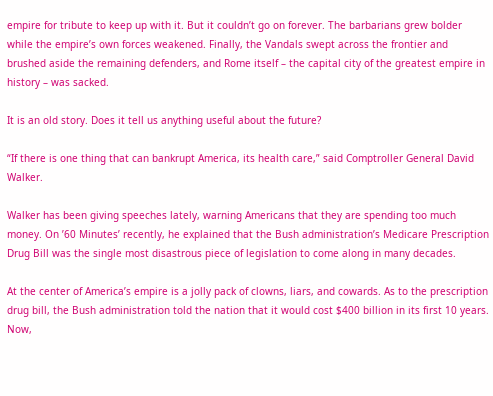empire for tribute to keep up with it. But it couldn’t go on forever. The barbarians grew bolder while the empire’s own forces weakened. Finally, the Vandals swept across the frontier and brushed aside the remaining defenders, and Rome itself – the capital city of the greatest empire in history – was sacked.

It is an old story. Does it tell us anything useful about the future?

“If there is one thing that can bankrupt America, its health care,” said Comptroller General David Walker.

Walker has been giving speeches lately, warning Americans that they are spending too much money. On ’60 Minutes’ recently, he explained that the Bush administration’s Medicare Prescription Drug Bill was the single most disastrous piece of legislation to come along in many decades.

At the center of America’s empire is a jolly pack of clowns, liars, and cowards. As to the prescription drug bill, the Bush administration told the nation that it would cost $400 billion in its first 10 years. Now,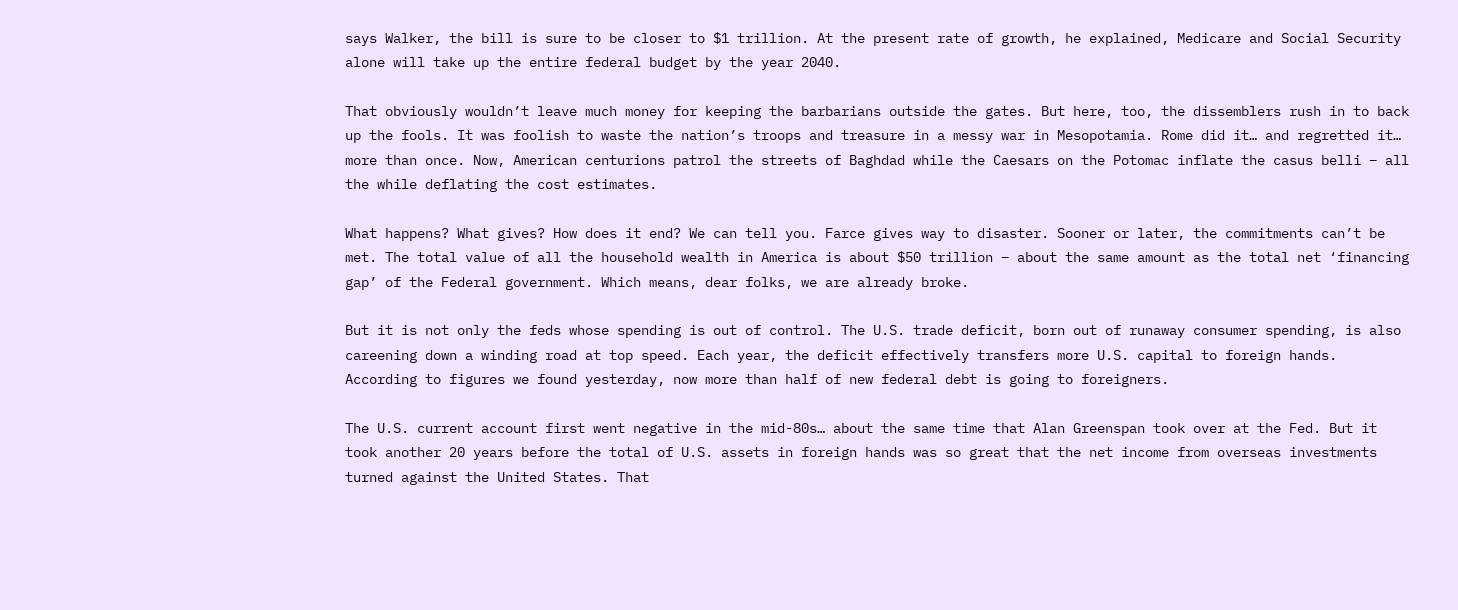says Walker, the bill is sure to be closer to $1 trillion. At the present rate of growth, he explained, Medicare and Social Security alone will take up the entire federal budget by the year 2040.

That obviously wouldn’t leave much money for keeping the barbarians outside the gates. But here, too, the dissemblers rush in to back up the fools. It was foolish to waste the nation’s troops and treasure in a messy war in Mesopotamia. Rome did it… and regretted it… more than once. Now, American centurions patrol the streets of Baghdad while the Caesars on the Potomac inflate the casus belli – all the while deflating the cost estimates.

What happens? What gives? How does it end? We can tell you. Farce gives way to disaster. Sooner or later, the commitments can’t be met. The total value of all the household wealth in America is about $50 trillion – about the same amount as the total net ‘financing gap’ of the Federal government. Which means, dear folks, we are already broke.

But it is not only the feds whose spending is out of control. The U.S. trade deficit, born out of runaway consumer spending, is also careening down a winding road at top speed. Each year, the deficit effectively transfers more U.S. capital to foreign hands. According to figures we found yesterday, now more than half of new federal debt is going to foreigners.

The U.S. current account first went negative in the mid-80s… about the same time that Alan Greenspan took over at the Fed. But it took another 20 years before the total of U.S. assets in foreign hands was so great that the net income from overseas investments turned against the United States. That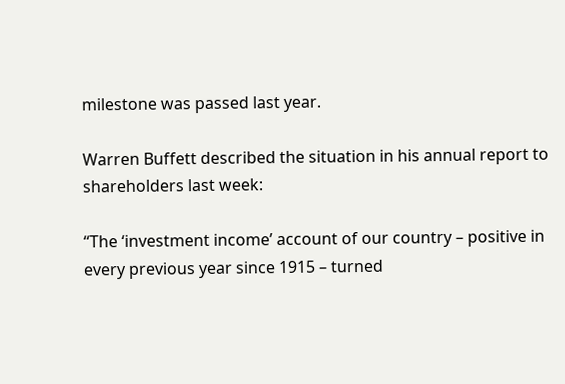milestone was passed last year.

Warren Buffett described the situation in his annual report to shareholders last week:

“The ‘investment income’ account of our country – positive in every previous year since 1915 – turned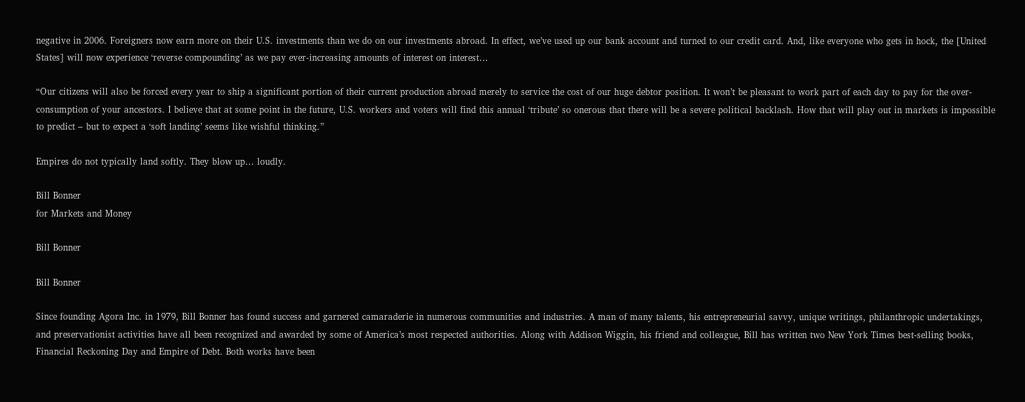negative in 2006. Foreigners now earn more on their U.S. investments than we do on our investments abroad. In effect, we’ve used up our bank account and turned to our credit card. And, like everyone who gets in hock, the [United States] will now experience ‘reverse compounding’ as we pay ever-increasing amounts of interest on interest…

“Our citizens will also be forced every year to ship a significant portion of their current production abroad merely to service the cost of our huge debtor position. It won’t be pleasant to work part of each day to pay for the over-consumption of your ancestors. I believe that at some point in the future, U.S. workers and voters will find this annual ‘tribute’ so onerous that there will be a severe political backlash. How that will play out in markets is impossible to predict – but to expect a ‘soft landing’ seems like wishful thinking.”

Empires do not typically land softly. They blow up… loudly.

Bill Bonner
for Markets and Money

Bill Bonner

Bill Bonner

Since founding Agora Inc. in 1979, Bill Bonner has found success and garnered camaraderie in numerous communities and industries. A man of many talents, his entrepreneurial savvy, unique writings, philanthropic undertakings, and preservationist activities have all been recognized and awarded by some of America’s most respected authorities. Along with Addison Wiggin, his friend and colleague, Bill has written two New York Times best-selling books, Financial Reckoning Day and Empire of Debt. Both works have been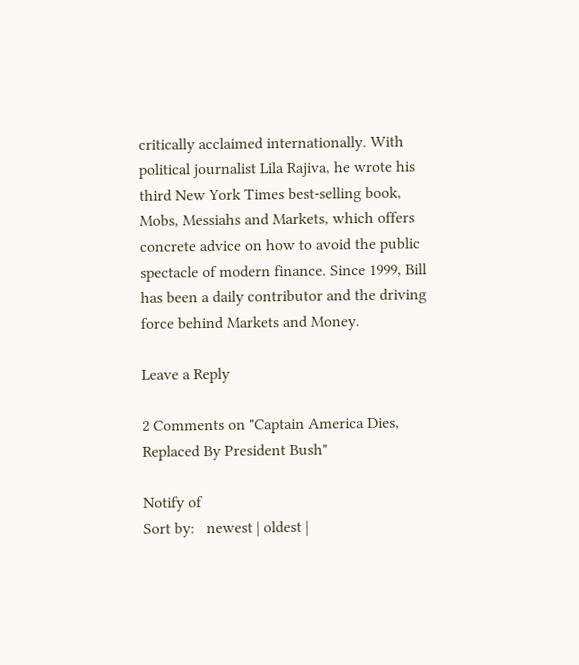critically acclaimed internationally. With political journalist Lila Rajiva, he wrote his third New York Times best-selling book, Mobs, Messiahs and Markets, which offers concrete advice on how to avoid the public spectacle of modern finance. Since 1999, Bill has been a daily contributor and the driving force behind Markets and Money.

Leave a Reply

2 Comments on "Captain America Dies, Replaced By President Bush"

Notify of
Sort by:   newest | oldest |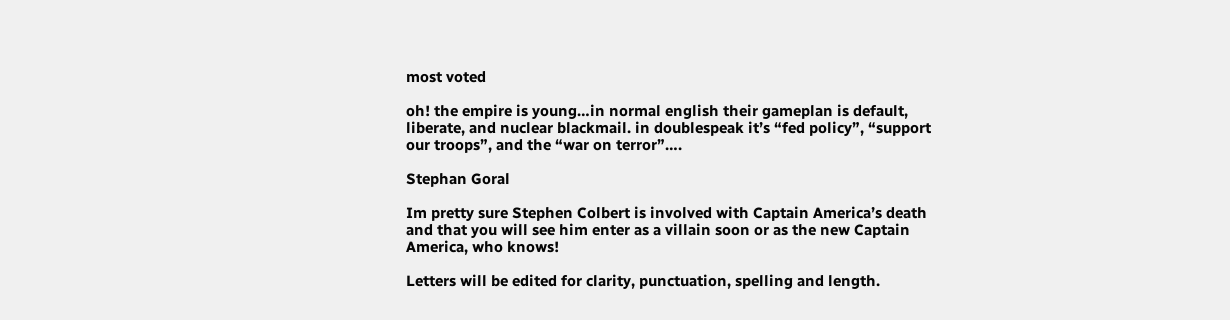most voted

oh! the empire is young…in normal english their gameplan is default, liberate, and nuclear blackmail. in doublespeak it’s “fed policy”, “support our troops”, and the “war on terror”….

Stephan Goral

Im pretty sure Stephen Colbert is involved with Captain America’s death and that you will see him enter as a villain soon or as the new Captain America, who knows!

Letters will be edited for clarity, punctuation, spelling and length.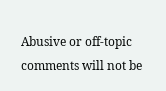Abusive or off-topic comments will not be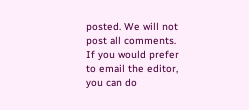posted. We will not post all comments.
If you would prefer to email the editor, you can do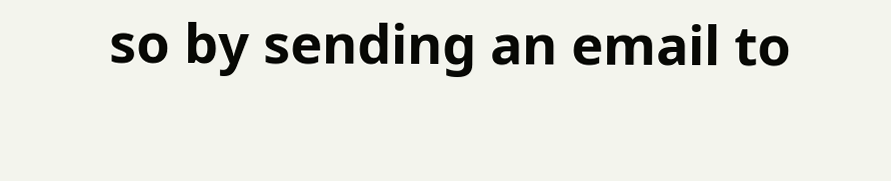so by sending an email to